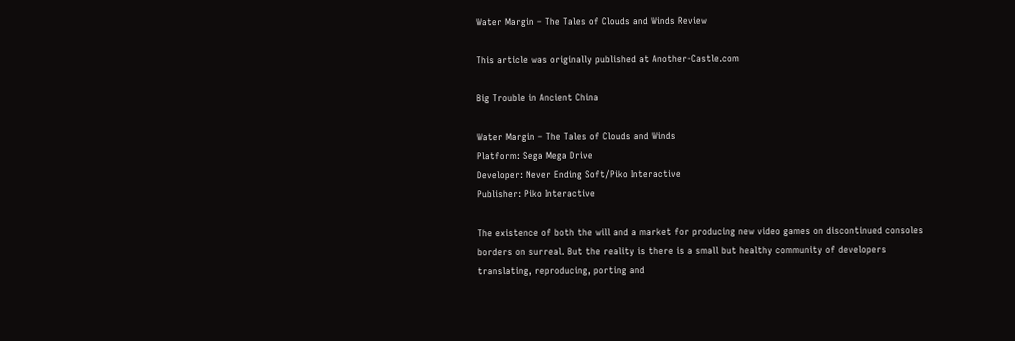Water Margin – The Tales of Clouds and Winds Review

This article was originally published at Another-Castle.com

Big Trouble in Ancient China

Water Margin – The Tales of Clouds and Winds
Platform: Sega Mega Drive
Developer: Never Ending Soft/Piko Interactive
Publisher: Piko Interactive

The existence of both the will and a market for producing new video games on discontinued consoles borders on surreal. But the reality is there is a small but healthy community of developers translating, reproducing, porting and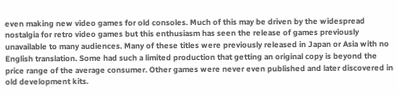even making new video games for old consoles. Much of this may be driven by the widespread nostalgia for retro video games but this enthusiasm has seen the release of games previously unavailable to many audiences. Many of these titles were previously released in Japan or Asia with no English translation. Some had such a limited production that getting an original copy is beyond the price range of the average consumer. Other games were never even published and later discovered in old development kits.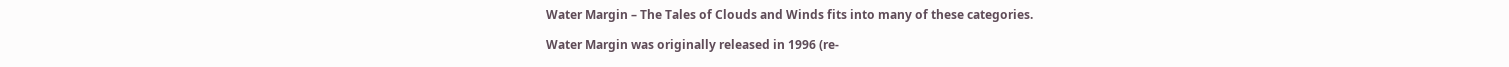Water Margin – The Tales of Clouds and Winds fits into many of these categories.

Water Margin was originally released in 1996 (re-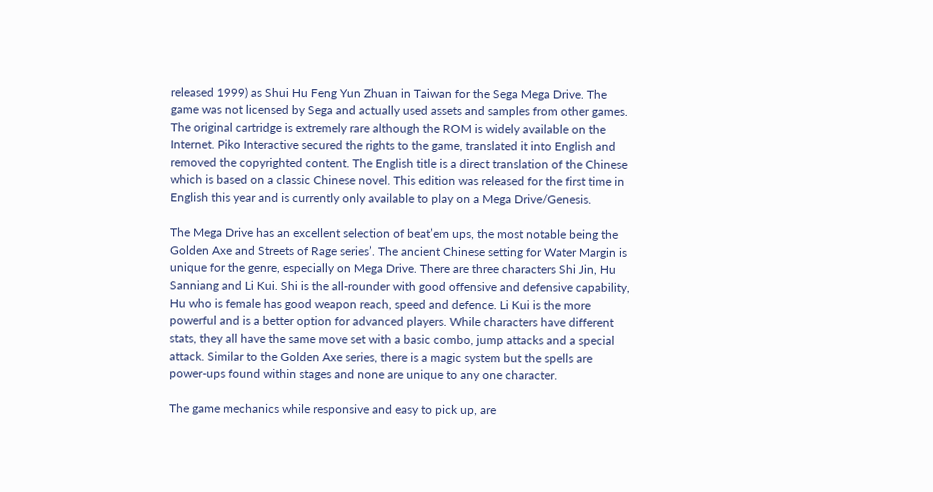released 1999) as Shui Hu Feng Yun Zhuan in Taiwan for the Sega Mega Drive. The game was not licensed by Sega and actually used assets and samples from other games. The original cartridge is extremely rare although the ROM is widely available on the Internet. Piko Interactive secured the rights to the game, translated it into English and removed the copyrighted content. The English title is a direct translation of the Chinese which is based on a classic Chinese novel. This edition was released for the first time in English this year and is currently only available to play on a Mega Drive/Genesis.

The Mega Drive has an excellent selection of beat’em ups, the most notable being the Golden Axe and Streets of Rage series’. The ancient Chinese setting for Water Margin is unique for the genre, especially on Mega Drive. There are three characters Shi Jin, Hu Sanniang and Li Kui. Shi is the all-rounder with good offensive and defensive capability, Hu who is female has good weapon reach, speed and defence. Li Kui is the more powerful and is a better option for advanced players. While characters have different stats, they all have the same move set with a basic combo, jump attacks and a special attack. Similar to the Golden Axe series, there is a magic system but the spells are power-ups found within stages and none are unique to any one character.

The game mechanics while responsive and easy to pick up, are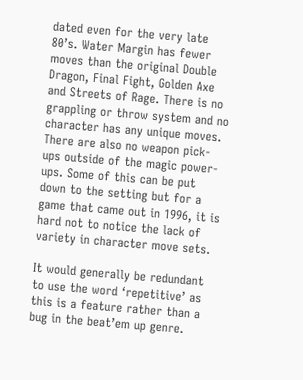dated even for the very late 80’s. Water Margin has fewer moves than the original Double Dragon, Final Fight, Golden Axe and Streets of Rage. There is no grappling or throw system and no character has any unique moves. There are also no weapon pick-ups outside of the magic power-ups. Some of this can be put down to the setting but for a game that came out in 1996, it is hard not to notice the lack of variety in character move sets.

It would generally be redundant to use the word ‘repetitive’ as this is a feature rather than a bug in the beat’em up genre.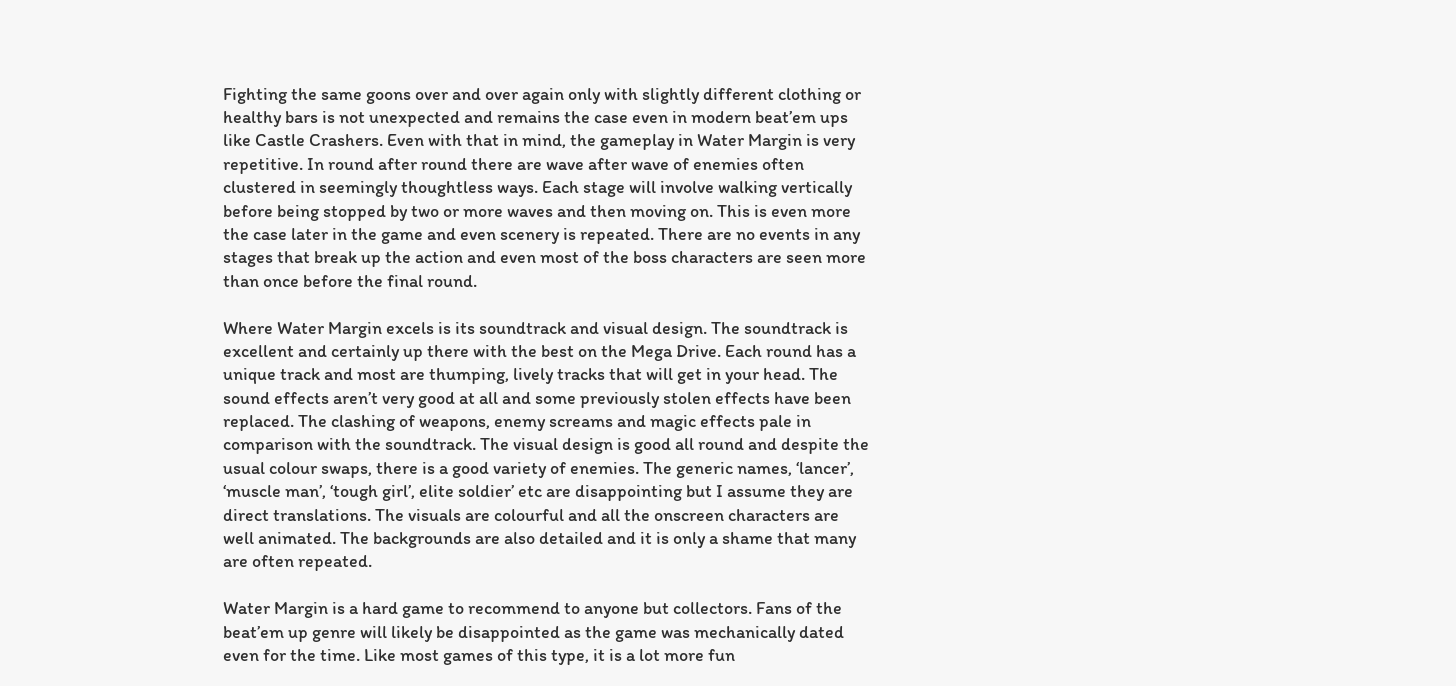Fighting the same goons over and over again only with slightly different clothing or healthy bars is not unexpected and remains the case even in modern beat’em ups like Castle Crashers. Even with that in mind, the gameplay in Water Margin is very repetitive. In round after round there are wave after wave of enemies often clustered in seemingly thoughtless ways. Each stage will involve walking vertically before being stopped by two or more waves and then moving on. This is even more the case later in the game and even scenery is repeated. There are no events in any stages that break up the action and even most of the boss characters are seen more than once before the final round.

Where Water Margin excels is its soundtrack and visual design. The soundtrack is excellent and certainly up there with the best on the Mega Drive. Each round has a unique track and most are thumping, lively tracks that will get in your head. The sound effects aren’t very good at all and some previously stolen effects have been replaced. The clashing of weapons, enemy screams and magic effects pale in comparison with the soundtrack. The visual design is good all round and despite the usual colour swaps, there is a good variety of enemies. The generic names, ‘lancer’, ‘muscle man’, ‘tough girl’, elite soldier’ etc are disappointing but I assume they are direct translations. The visuals are colourful and all the onscreen characters are well animated. The backgrounds are also detailed and it is only a shame that many are often repeated.

Water Margin is a hard game to recommend to anyone but collectors. Fans of the beat’em up genre will likely be disappointed as the game was mechanically dated even for the time. Like most games of this type, it is a lot more fun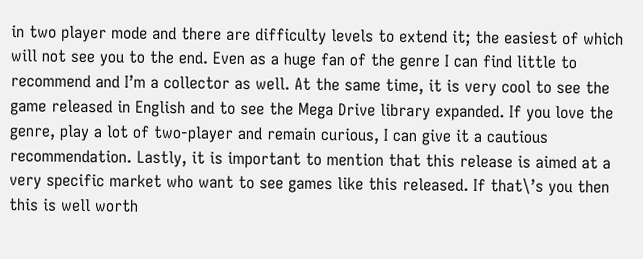in two player mode and there are difficulty levels to extend it; the easiest of which will not see you to the end. Even as a huge fan of the genre I can find little to recommend and I’m a collector as well. At the same time, it is very cool to see the game released in English and to see the Mega Drive library expanded. If you love the genre, play a lot of two-player and remain curious, I can give it a cautious recommendation. Lastly, it is important to mention that this release is aimed at a very specific market who want to see games like this released. If that\’s you then this is well worth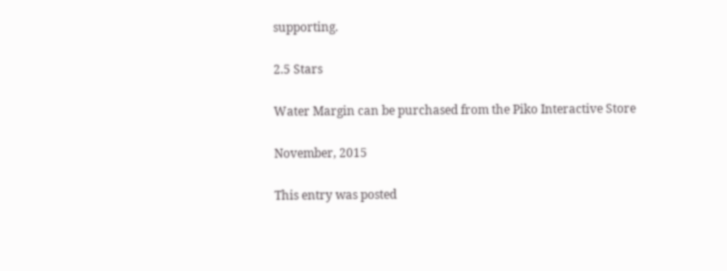supporting.

2.5 Stars

Water Margin can be purchased from the Piko Interactive Store

November, 2015

This entry was posted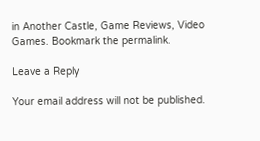in Another Castle, Game Reviews, Video Games. Bookmark the permalink.

Leave a Reply

Your email address will not be published.